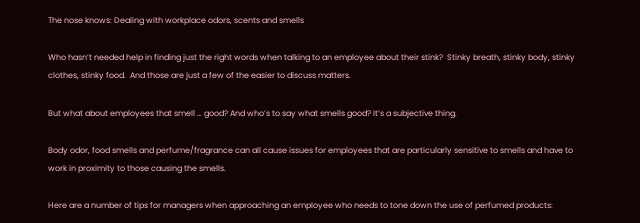The nose knows: Dealing with workplace odors, scents and smells

Who hasn’t needed help in finding just the right words when talking to an employee about their stink?  Stinky breath, stinky body, stinky clothes, stinky food.  And those are just a few of the easier to discuss matters.

But what about employees that smell … good? And who’s to say what smells good? It’s a subjective thing.

Body odor, food smells and perfume/fragrance can all cause issues for employees that are particularly sensitive to smells and have to work in proximity to those causing the smells.

Here are a number of tips for managers when approaching an employee who needs to tone down the use of perfumed products: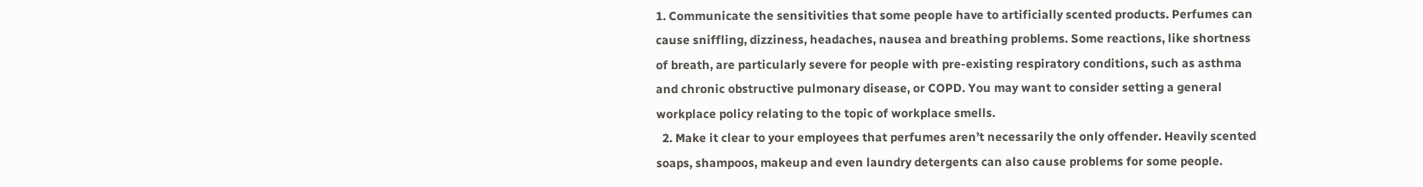1. Communicate the sensitivities that some people have to artificially scented products. Perfumes can cause sniffling, dizziness, headaches, nausea and breathing problems. Some reactions, like shortness of breath, are particularly severe for people with pre-existing respiratory conditions, such as asthma and chronic obstructive pulmonary disease, or COPD. You may want to consider setting a general workplace policy relating to the topic of workplace smells.
  2. Make it clear to your employees that perfumes aren’t necessarily the only offender. Heavily scented soaps, shampoos, makeup and even laundry detergents can also cause problems for some people.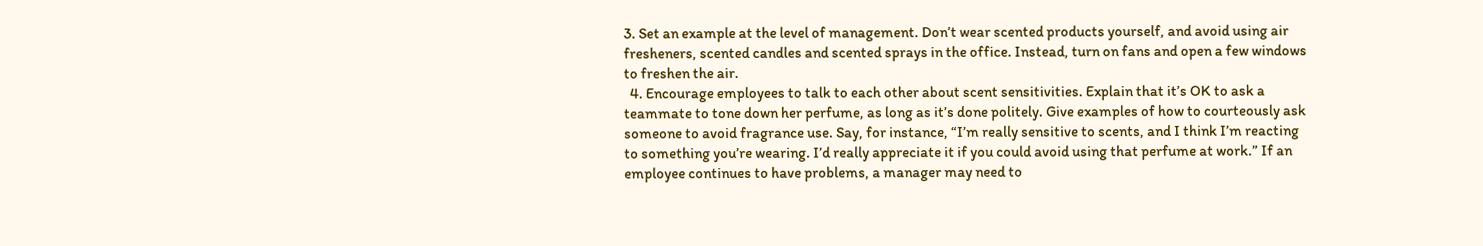3. Set an example at the level of management. Don’t wear scented products yourself, and avoid using air fresheners, scented candles and scented sprays in the office. Instead, turn on fans and open a few windows to freshen the air.
  4. Encourage employees to talk to each other about scent sensitivities. Explain that it’s OK to ask a teammate to tone down her perfume, as long as it’s done politely. Give examples of how to courteously ask someone to avoid fragrance use. Say, for instance, “I’m really sensitive to scents, and I think I’m reacting to something you’re wearing. I’d really appreciate it if you could avoid using that perfume at work.” If an employee continues to have problems, a manager may need to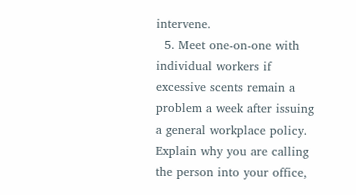intervene.
  5. Meet one-on-one with individual workers if excessive scents remain a problem a week after issuing a general workplace policy. Explain why you are calling the person into your office,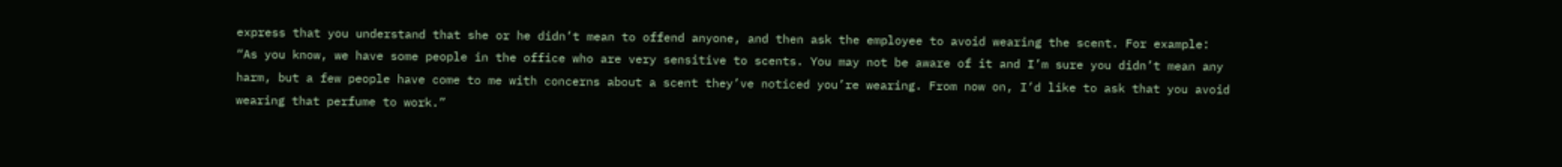express that you understand that she or he didn’t mean to offend anyone, and then ask the employee to avoid wearing the scent. For example: “As you know, we have some people in the office who are very sensitive to scents. You may not be aware of it and I’m sure you didn’t mean any harm, but a few people have come to me with concerns about a scent they’ve noticed you’re wearing. From now on, I’d like to ask that you avoid wearing that perfume to work.”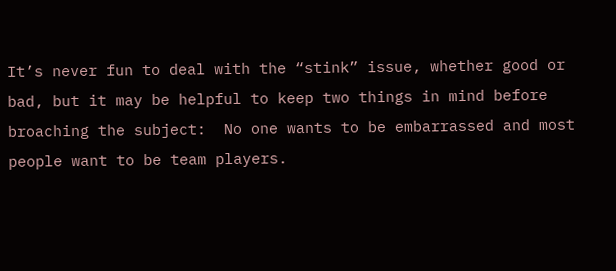It’s never fun to deal with the “stink” issue, whether good or bad, but it may be helpful to keep two things in mind before broaching the subject:  No one wants to be embarrassed and most people want to be team players.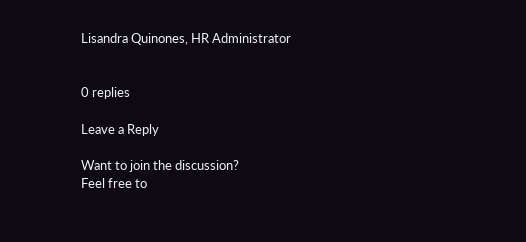Lisandra Quinones, HR Administrator


0 replies

Leave a Reply

Want to join the discussion?
Feel free to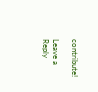contribute!

Leave a Reply